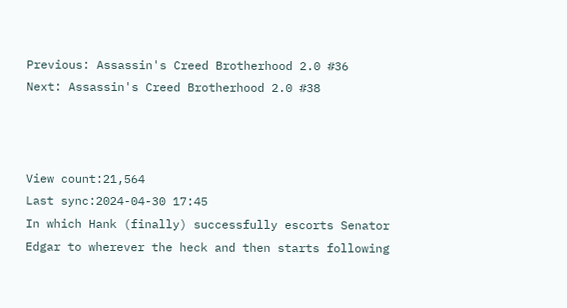Previous: Assassin's Creed Brotherhood 2.0 #36
Next: Assassin's Creed Brotherhood 2.0 #38



View count:21,564
Last sync:2024-04-30 17:45
In which Hank (finally) successfully escorts Senator Edgar to wherever the heck and then starts following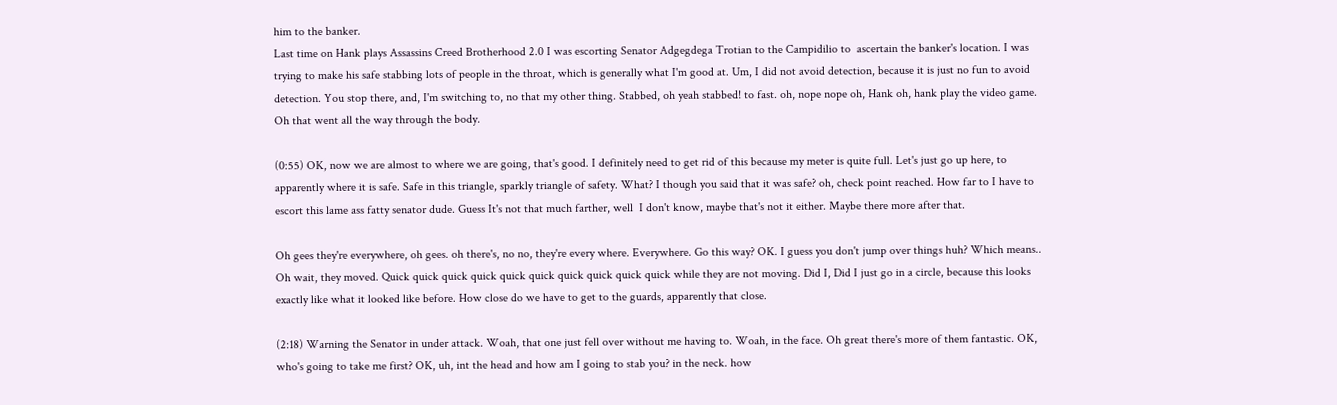him to the banker.
Last time on Hank plays Assassins Creed Brotherhood 2.0 I was escorting Senator Adgegdega Trotian to the Campidilio to  ascertain the banker's location. I was trying to make his safe stabbing lots of people in the throat, which is generally what I'm good at. Um, I did not avoid detection, because it is just no fun to avoid detection. You stop there, and, I'm switching to, no that my other thing. Stabbed, oh yeah stabbed! to fast. oh, nope nope oh, Hank oh, hank play the video game. Oh that went all the way through the body.

(0:55) OK, now we are almost to where we are going, that's good. I definitely need to get rid of this because my meter is quite full. Let's just go up here, to apparently where it is safe. Safe in this triangle, sparkly triangle of safety. What? I though you said that it was safe? oh, check point reached. How far to I have to escort this lame ass fatty senator dude. Guess It's not that much farther, well  I don't know, maybe that's not it either. Maybe there more after that.

Oh gees they're everywhere, oh gees. oh there's, no no, they're every where. Everywhere. Go this way? OK. I guess you don't jump over things huh? Which means.. Oh wait, they moved. Quick quick quick quick quick quick quick quick quick quick while they are not moving. Did I, Did I just go in a circle, because this looks exactly like what it looked like before. How close do we have to get to the guards, apparently that close.

(2:18) Warning the Senator in under attack. Woah, that one just fell over without me having to. Woah, in the face. Oh great there's more of them fantastic. OK, who's going to take me first? OK, uh, int the head and how am I going to stab you? in the neck. how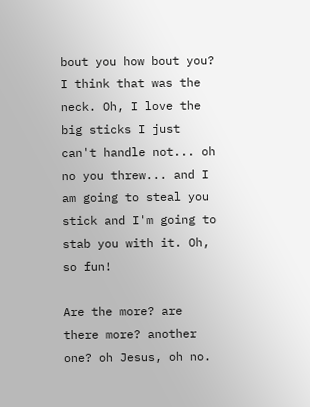bout you how bout you? I think that was the neck. Oh, I love the big sticks I just can't handle not... oh no you threw... and I am going to steal you stick and I'm going to stab you with it. Oh, so fun!

Are the more? are there more? another one? oh Jesus, oh no.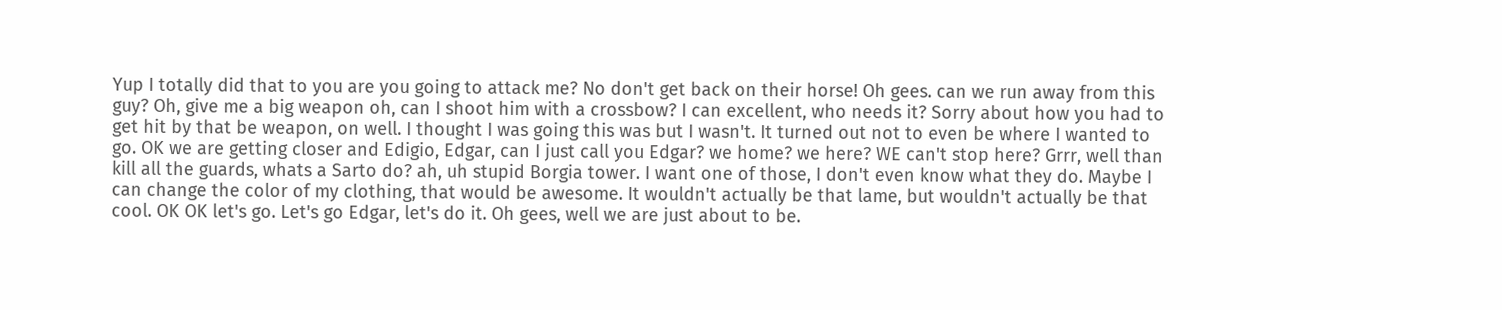Yup I totally did that to you are you going to attack me? No don't get back on their horse! Oh gees. can we run away from this guy? Oh, give me a big weapon oh, can I shoot him with a crossbow? I can excellent, who needs it? Sorry about how you had to get hit by that be weapon, on well. I thought I was going this was but I wasn't. It turned out not to even be where I wanted to go. OK we are getting closer and Edigio, Edgar, can I just call you Edgar? we home? we here? WE can't stop here? Grrr, well than kill all the guards, whats a Sarto do? ah, uh stupid Borgia tower. I want one of those, I don't even know what they do. Maybe I can change the color of my clothing, that would be awesome. It wouldn't actually be that lame, but wouldn't actually be that cool. OK OK let's go. Let's go Edgar, let's do it. Oh gees, well we are just about to be.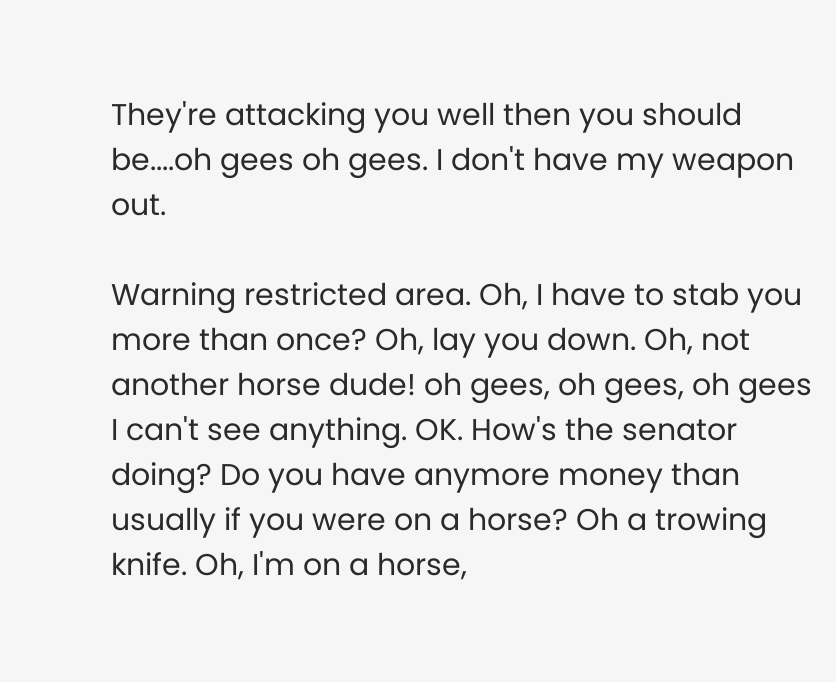They're attacking you well then you should be....oh gees oh gees. I don't have my weapon out.

Warning restricted area. Oh, I have to stab you more than once? Oh, lay you down. Oh, not another horse dude! oh gees, oh gees, oh gees I can't see anything. OK. How's the senator doing? Do you have anymore money than usually if you were on a horse? Oh a trowing knife. Oh, I'm on a horse,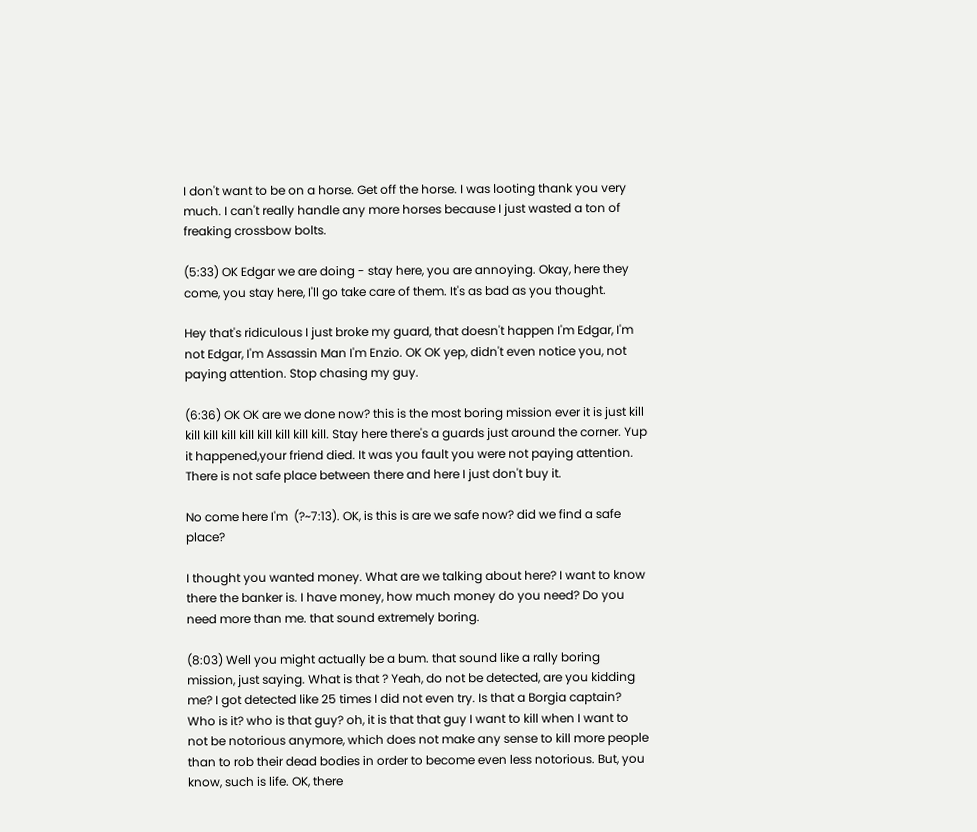I don't want to be on a horse. Get off the horse. I was looting thank you very much. I can't really handle any more horses because I just wasted a ton of freaking crossbow bolts.

(5:33) OK Edgar we are doing - stay here, you are annoying. Okay, here they come, you stay here, I'll go take care of them. It's as bad as you thought.

Hey that's ridiculous I just broke my guard, that doesn't happen I'm Edgar, I'm not Edgar, I'm Assassin Man I'm Enzio. OK OK yep, didn't even notice you, not paying attention. Stop chasing my guy.

(6:36) OK OK are we done now? this is the most boring mission ever it is just kill kill kill kill kill kill kill kill kill. Stay here there's a guards just around the corner. Yup it happened,your friend died. It was you fault you were not paying attention. There is not safe place between there and here I just don't buy it.

No come here I'm  (?~7:13). OK, is this is are we safe now? did we find a safe place?

I thought you wanted money. What are we talking about here? I want to know there the banker is. I have money, how much money do you need? Do you need more than me. that sound extremely boring.

(8:03) Well you might actually be a bum. that sound like a rally boring mission, just saying. What is that ? Yeah, do not be detected, are you kidding me? I got detected like 25 times I did not even try. Is that a Borgia captain? Who is it? who is that guy? oh, it is that that guy I want to kill when I want to not be notorious anymore, which does not make any sense to kill more people than to rob their dead bodies in order to become even less notorious. But, you know, such is life. OK, there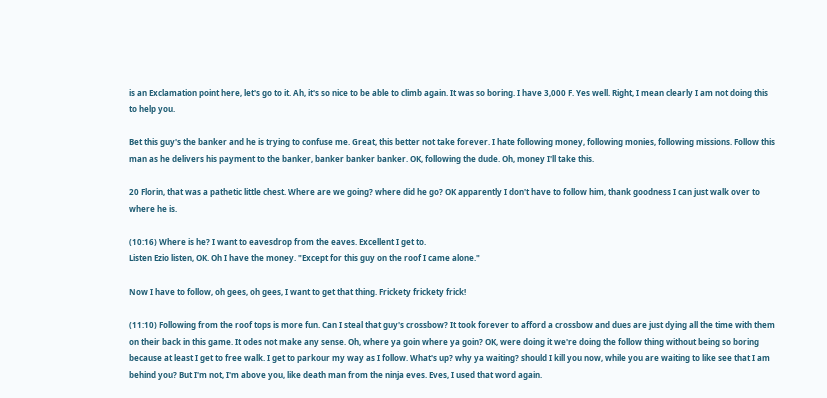is an Exclamation point here, let's go to it. Ah, it's so nice to be able to climb again. It was so boring. I have 3,000 F. Yes well. Right, I mean clearly I am not doing this to help you.

Bet this guy's the banker and he is trying to confuse me. Great, this better not take forever. I hate following money, following monies, following missions. Follow this man as he delivers his payment to the banker, banker banker banker. OK, following the dude. Oh, money I'll take this.

20 Florin, that was a pathetic little chest. Where are we going? where did he go? OK apparently I don't have to follow him, thank goodness I can just walk over to where he is.

(10:16) Where is he? I want to eavesdrop from the eaves. Excellent I get to.
Listen Ezio listen, OK. Oh I have the money. "Except for this guy on the roof I came alone."

Now I have to follow, oh gees, oh gees, I want to get that thing. Frickety frickety frick!

(11:10) Following from the roof tops is more fun. Can I steal that guy's crossbow? It took forever to afford a crossbow and dues are just dying all the time with them on their back in this game. It odes not make any sense. Oh, where ya goin where ya goin? OK, were doing it we're doing the follow thing without being so boring because at least I get to free walk. I get to parkour my way as I follow. What's up? why ya waiting? should I kill you now, while you are waiting to like see that I am behind you? But I'm not, I'm above you, like death man from the ninja eves. Eves, I used that word again.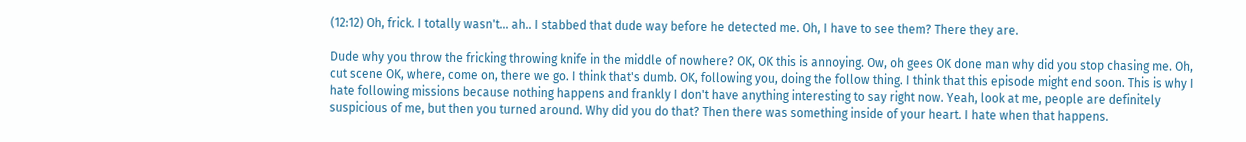(12:12) Oh, frick. I totally wasn't... ah.. I stabbed that dude way before he detected me. Oh, I have to see them? There they are.

Dude why you throw the fricking throwing knife in the middle of nowhere? OK, OK this is annoying. Ow, oh gees OK done man why did you stop chasing me. Oh, cut scene OK, where, come on, there we go. I think that's dumb. OK, following you, doing the follow thing. I think that this episode might end soon. This is why I hate following missions because nothing happens and frankly I don't have anything interesting to say right now. Yeah, look at me, people are definitely suspicious of me, but then you turned around. Why did you do that? Then there was something inside of your heart. I hate when that happens.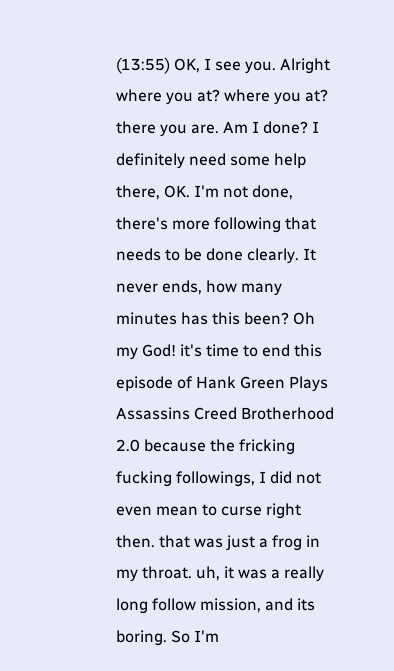(13:55) OK, I see you. Alright where you at? where you at? there you are. Am I done? I definitely need some help there, OK. I'm not done, there's more following that needs to be done clearly. It never ends, how many minutes has this been? Oh my God! it's time to end this episode of Hank Green Plays Assassins Creed Brotherhood 2.0 because the fricking fucking followings, I did not even mean to curse right then. that was just a frog in my throat. uh, it was a really long follow mission, and its boring. So I'm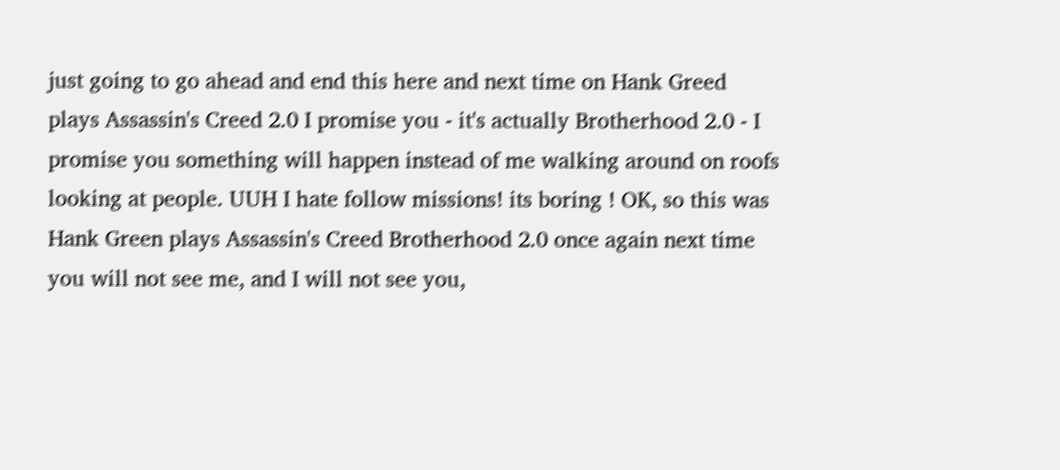just going to go ahead and end this here and next time on Hank Greed plays Assassin's Creed 2.0 I promise you - it's actually Brotherhood 2.0 - I promise you something will happen instead of me walking around on roofs looking at people. UUH I hate follow missions! its boring ! OK, so this was Hank Green plays Assassin's Creed Brotherhood 2.0 once again next time you will not see me, and I will not see you,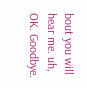bout you will hear me. uh, OK. Goodbye.